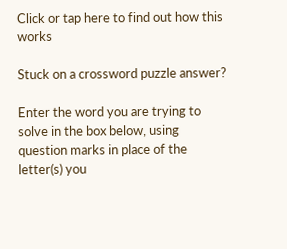Click or tap here to find out how this works

Stuck on a crossword puzzle answer?

Enter the word you are trying to solve in the box below, using question marks in place of the letter(s) you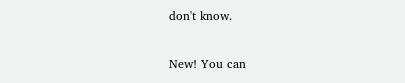don't know.

New! You can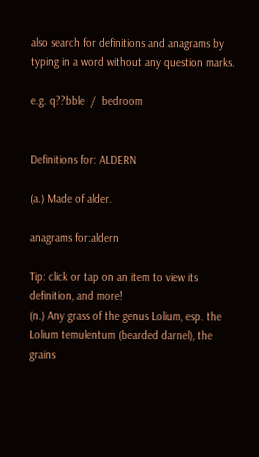also search for definitions and anagrams by typing in a word without any question marks.

e.g. q??bble  /  bedroom


Definitions for: ALDERN

(a.) Made of alder.

anagrams for:aldern

Tip: click or tap on an item to view its definition, and more!
(n.) Any grass of the genus Lolium, esp. the Lolium temulentum (bearded darnel), the grains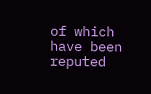of which have been reputed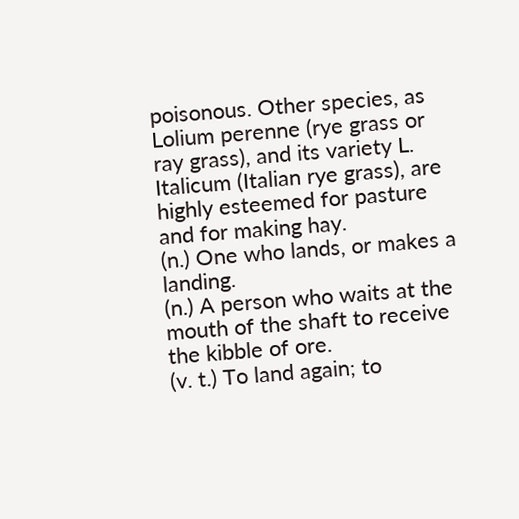poisonous. Other species, as Lolium perenne (rye grass or ray grass), and its variety L. Italicum (Italian rye grass), are highly esteemed for pasture and for making hay.
(n.) One who lands, or makes a landing.
(n.) A person who waits at the mouth of the shaft to receive the kibble of ore.
(v. t.) To land again; to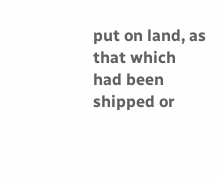put on land, as that which had been shipped or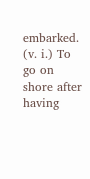embarked.
(v. i.) To go on shore after having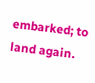embarked; to land again.